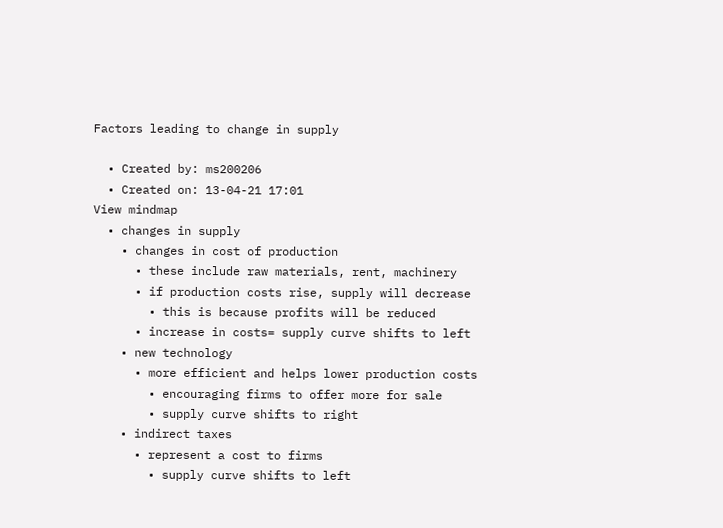Factors leading to change in supply

  • Created by: ms200206
  • Created on: 13-04-21 17:01
View mindmap
  • changes in supply
    • changes in cost of production
      • these include raw materials, rent, machinery
      • if production costs rise, supply will decrease
        • this is because profits will be reduced
      • increase in costs= supply curve shifts to left
    • new technology
      • more efficient and helps lower production costs
        • encouraging firms to offer more for sale
        • supply curve shifts to right
    • indirect taxes
      • represent a cost to firms
        • supply curve shifts to left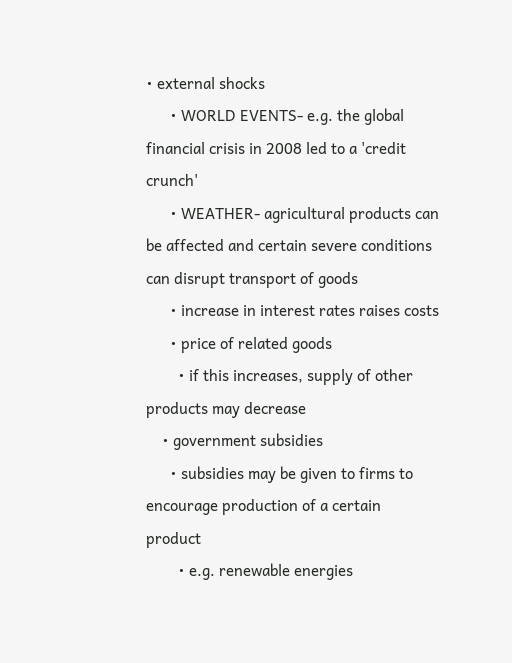• external shocks
      • WORLD EVENTS- e.g. the global financial crisis in 2008 led to a 'credit crunch'
      • WEATHER- agricultural products can be affected and certain severe conditions can disrupt transport of goods
      • increase in interest rates raises costs
      • price of related goods
        • if this increases, supply of other products may decrease
    • government subsidies
      • subsidies may be given to firms to encourage production of a certain product
        • e.g. renewable energies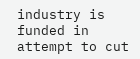industry is funded in attempt to cut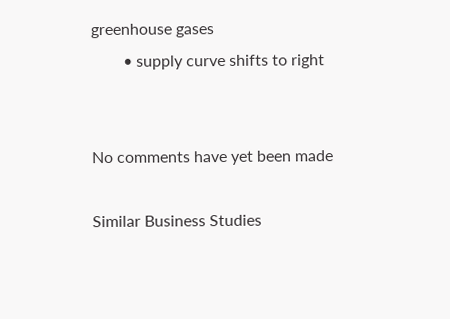greenhouse gases
        • supply curve shifts to right


No comments have yet been made

Similar Business Studies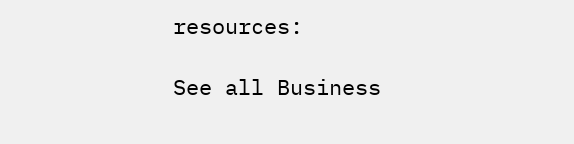resources:

See all Business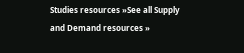Studies resources »See all Supply and Demand resources »